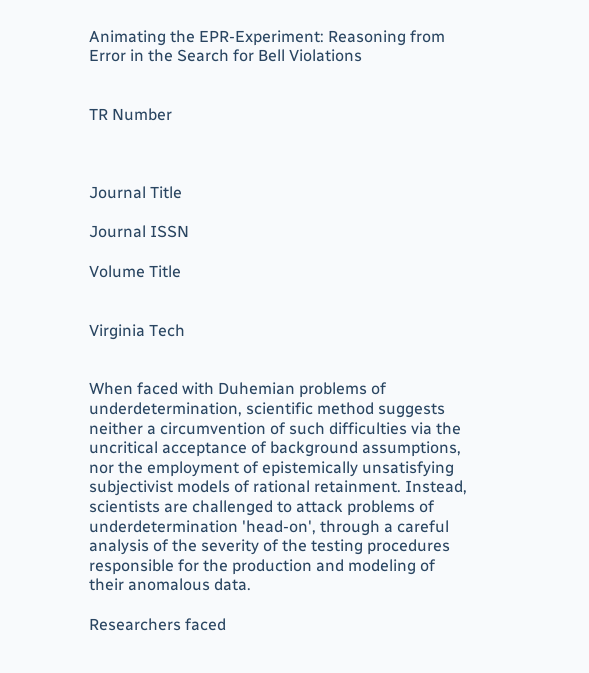Animating the EPR-Experiment: Reasoning from Error in the Search for Bell Violations


TR Number



Journal Title

Journal ISSN

Volume Title


Virginia Tech


When faced with Duhemian problems of underdetermination, scientific method suggests neither a circumvention of such difficulties via the uncritical acceptance of background assumptions, nor the employment of epistemically unsatisfying subjectivist models of rational retainment. Instead, scientists are challenged to attack problems of underdetermination 'head-on', through a careful analysis of the severity of the testing procedures responsible for the production and modeling of their anomalous data.

Researchers faced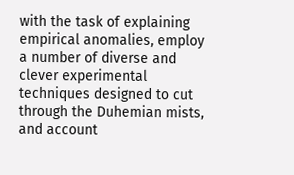with the task of explaining empirical anomalies, employ a number of diverse and clever experimental techniques designed to cut through the Duhemian mists, and account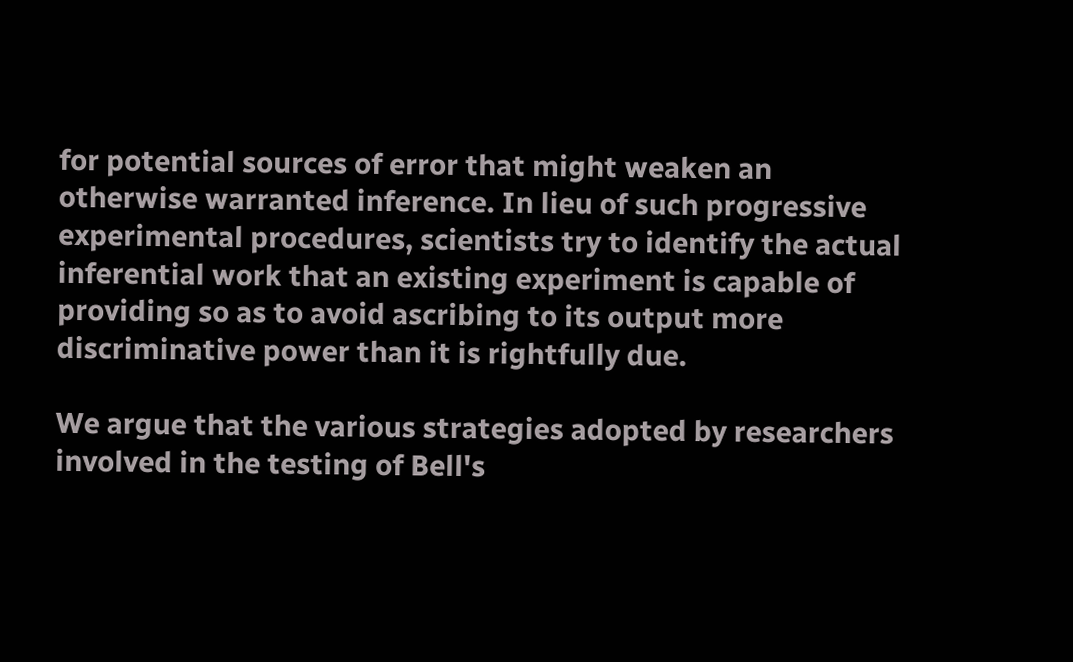for potential sources of error that might weaken an otherwise warranted inference. In lieu of such progressive experimental procedures, scientists try to identify the actual inferential work that an existing experiment is capable of providing so as to avoid ascribing to its output more discriminative power than it is rightfully due.

We argue that the various strategies adopted by researchers involved in the testing of Bell's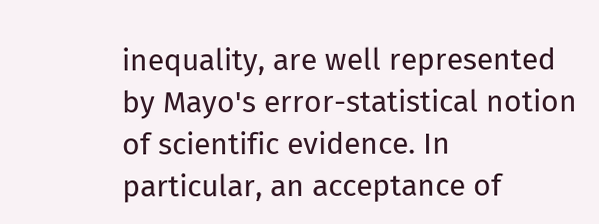inequality, are well represented by Mayo's error-statistical notion of scientific evidence. In particular, an acceptance of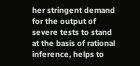her stringent demand for the output of severe tests to stand at the basis of rational inference, helps to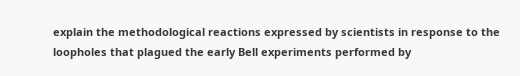explain the methodological reactions expressed by scientists in response to the loopholes that plagued the early Bell experiments performed by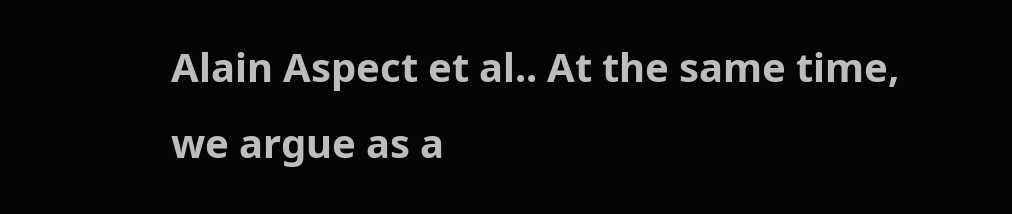Alain Aspect et al.. At the same time, we argue as a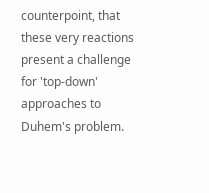counterpoint, that these very reactions present a challenge for 'top-down' approaches to Duhem's problem.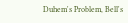Duhem's Problem, Bell's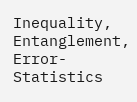Inequality, Entanglement, Error-Statistics